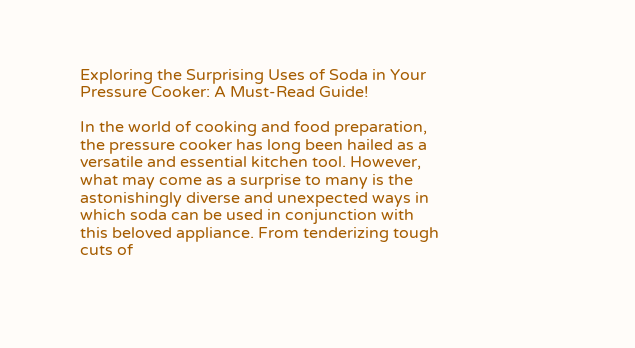Exploring the Surprising Uses of Soda in Your Pressure Cooker: A Must-Read Guide!

In the world of cooking and food preparation, the pressure cooker has long been hailed as a versatile and essential kitchen tool. However, what may come as a surprise to many is the astonishingly diverse and unexpected ways in which soda can be used in conjunction with this beloved appliance. From tenderizing tough cuts of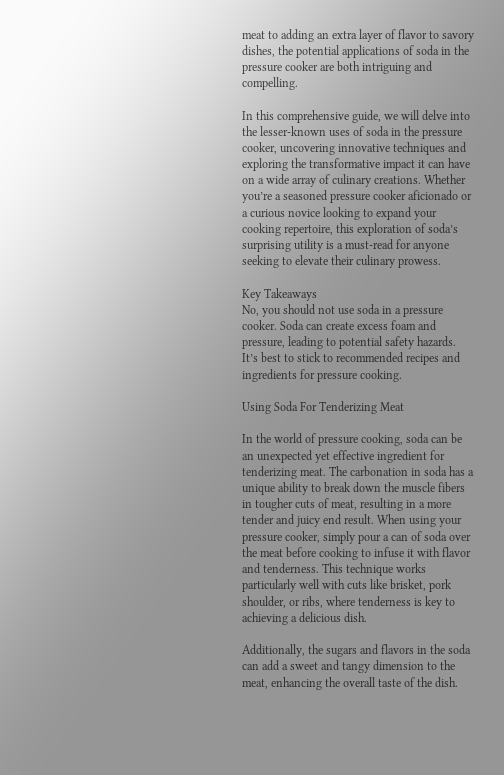meat to adding an extra layer of flavor to savory dishes, the potential applications of soda in the pressure cooker are both intriguing and compelling.

In this comprehensive guide, we will delve into the lesser-known uses of soda in the pressure cooker, uncovering innovative techniques and exploring the transformative impact it can have on a wide array of culinary creations. Whether you’re a seasoned pressure cooker aficionado or a curious novice looking to expand your cooking repertoire, this exploration of soda’s surprising utility is a must-read for anyone seeking to elevate their culinary prowess.

Key Takeaways
No, you should not use soda in a pressure cooker. Soda can create excess foam and pressure, leading to potential safety hazards. It’s best to stick to recommended recipes and ingredients for pressure cooking.

Using Soda For Tenderizing Meat

In the world of pressure cooking, soda can be an unexpected yet effective ingredient for tenderizing meat. The carbonation in soda has a unique ability to break down the muscle fibers in tougher cuts of meat, resulting in a more tender and juicy end result. When using your pressure cooker, simply pour a can of soda over the meat before cooking to infuse it with flavor and tenderness. This technique works particularly well with cuts like brisket, pork shoulder, or ribs, where tenderness is key to achieving a delicious dish.

Additionally, the sugars and flavors in the soda can add a sweet and tangy dimension to the meat, enhancing the overall taste of the dish.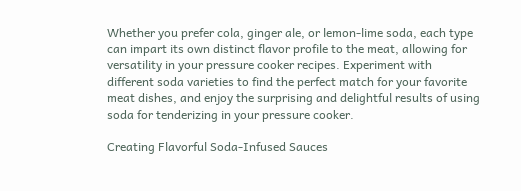Whether you prefer cola, ginger ale, or lemon-lime soda, each type can impart its own distinct flavor profile to the meat, allowing for versatility in your pressure cooker recipes. Experiment with different soda varieties to find the perfect match for your favorite meat dishes, and enjoy the surprising and delightful results of using soda for tenderizing in your pressure cooker.

Creating Flavorful Soda-Infused Sauces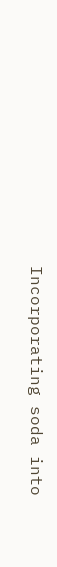Incorporating soda into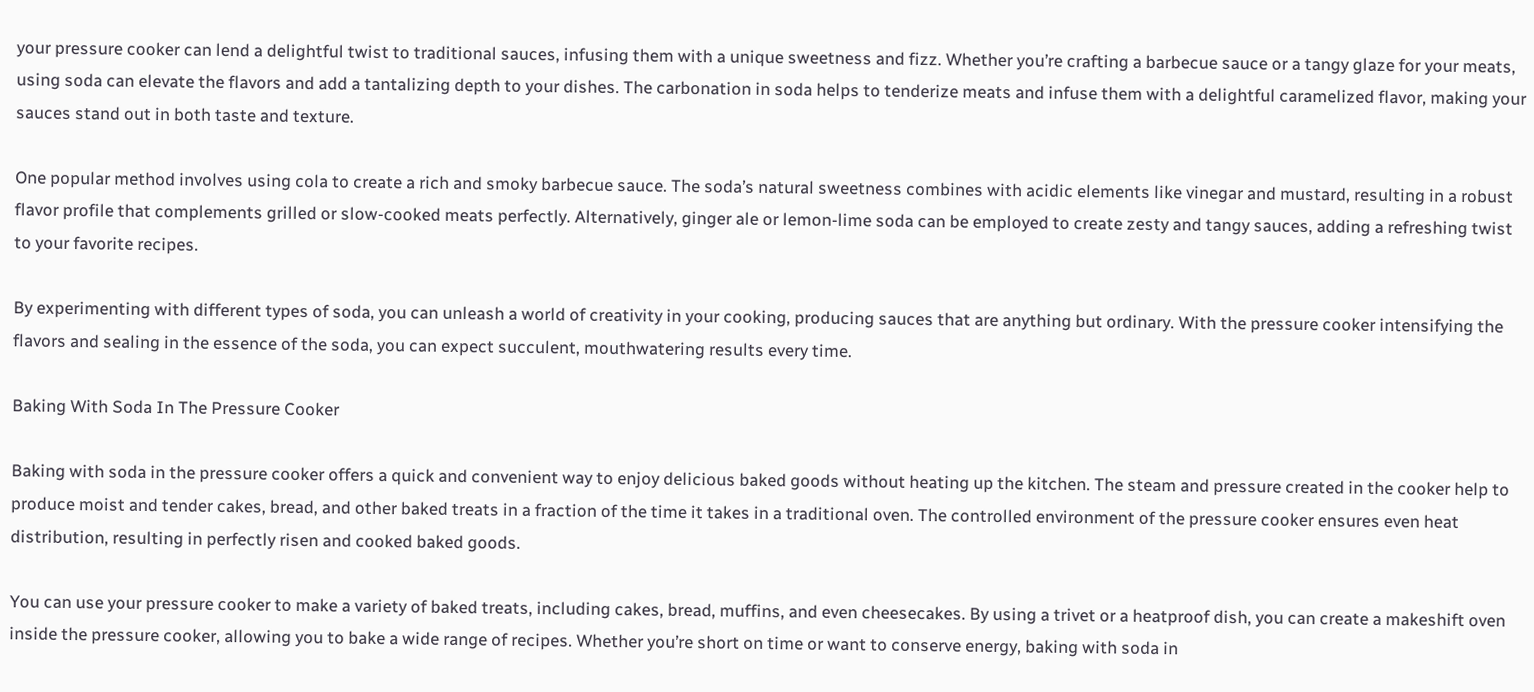your pressure cooker can lend a delightful twist to traditional sauces, infusing them with a unique sweetness and fizz. Whether you’re crafting a barbecue sauce or a tangy glaze for your meats, using soda can elevate the flavors and add a tantalizing depth to your dishes. The carbonation in soda helps to tenderize meats and infuse them with a delightful caramelized flavor, making your sauces stand out in both taste and texture.

One popular method involves using cola to create a rich and smoky barbecue sauce. The soda’s natural sweetness combines with acidic elements like vinegar and mustard, resulting in a robust flavor profile that complements grilled or slow-cooked meats perfectly. Alternatively, ginger ale or lemon-lime soda can be employed to create zesty and tangy sauces, adding a refreshing twist to your favorite recipes.

By experimenting with different types of soda, you can unleash a world of creativity in your cooking, producing sauces that are anything but ordinary. With the pressure cooker intensifying the flavors and sealing in the essence of the soda, you can expect succulent, mouthwatering results every time.

Baking With Soda In The Pressure Cooker

Baking with soda in the pressure cooker offers a quick and convenient way to enjoy delicious baked goods without heating up the kitchen. The steam and pressure created in the cooker help to produce moist and tender cakes, bread, and other baked treats in a fraction of the time it takes in a traditional oven. The controlled environment of the pressure cooker ensures even heat distribution, resulting in perfectly risen and cooked baked goods.

You can use your pressure cooker to make a variety of baked treats, including cakes, bread, muffins, and even cheesecakes. By using a trivet or a heatproof dish, you can create a makeshift oven inside the pressure cooker, allowing you to bake a wide range of recipes. Whether you’re short on time or want to conserve energy, baking with soda in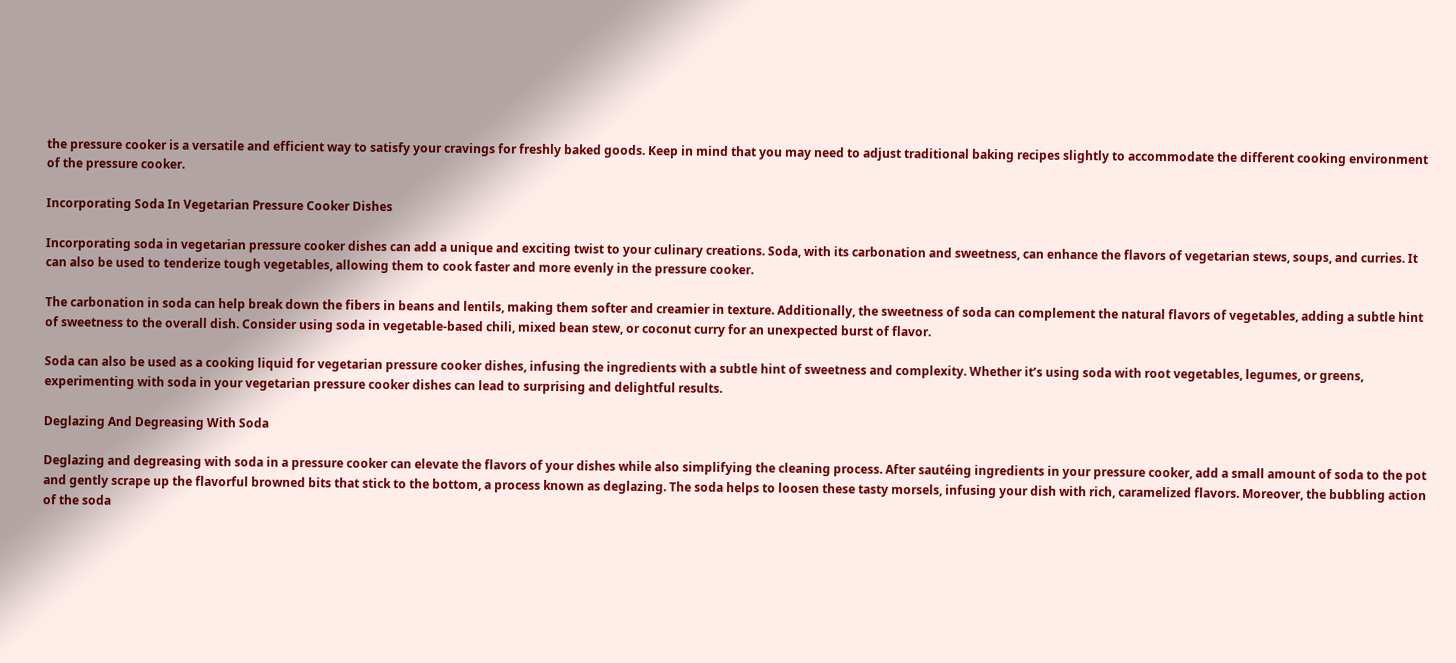the pressure cooker is a versatile and efficient way to satisfy your cravings for freshly baked goods. Keep in mind that you may need to adjust traditional baking recipes slightly to accommodate the different cooking environment of the pressure cooker.

Incorporating Soda In Vegetarian Pressure Cooker Dishes

Incorporating soda in vegetarian pressure cooker dishes can add a unique and exciting twist to your culinary creations. Soda, with its carbonation and sweetness, can enhance the flavors of vegetarian stews, soups, and curries. It can also be used to tenderize tough vegetables, allowing them to cook faster and more evenly in the pressure cooker.

The carbonation in soda can help break down the fibers in beans and lentils, making them softer and creamier in texture. Additionally, the sweetness of soda can complement the natural flavors of vegetables, adding a subtle hint of sweetness to the overall dish. Consider using soda in vegetable-based chili, mixed bean stew, or coconut curry for an unexpected burst of flavor.

Soda can also be used as a cooking liquid for vegetarian pressure cooker dishes, infusing the ingredients with a subtle hint of sweetness and complexity. Whether it’s using soda with root vegetables, legumes, or greens, experimenting with soda in your vegetarian pressure cooker dishes can lead to surprising and delightful results.

Deglazing And Degreasing With Soda

Deglazing and degreasing with soda in a pressure cooker can elevate the flavors of your dishes while also simplifying the cleaning process. After sautéing ingredients in your pressure cooker, add a small amount of soda to the pot and gently scrape up the flavorful browned bits that stick to the bottom, a process known as deglazing. The soda helps to loosen these tasty morsels, infusing your dish with rich, caramelized flavors. Moreover, the bubbling action of the soda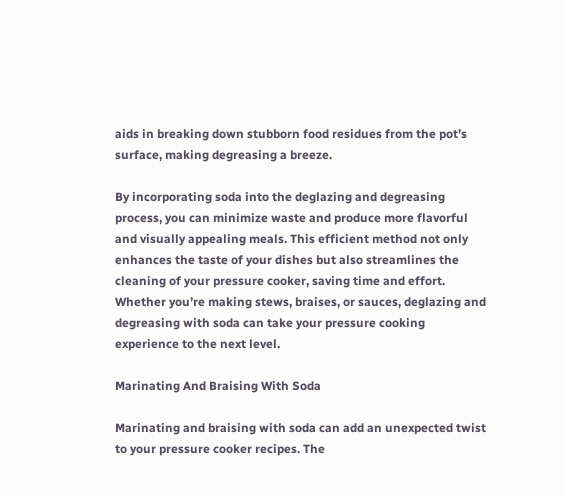aids in breaking down stubborn food residues from the pot’s surface, making degreasing a breeze.

By incorporating soda into the deglazing and degreasing process, you can minimize waste and produce more flavorful and visually appealing meals. This efficient method not only enhances the taste of your dishes but also streamlines the cleaning of your pressure cooker, saving time and effort. Whether you’re making stews, braises, or sauces, deglazing and degreasing with soda can take your pressure cooking experience to the next level.

Marinating And Braising With Soda

Marinating and braising with soda can add an unexpected twist to your pressure cooker recipes. The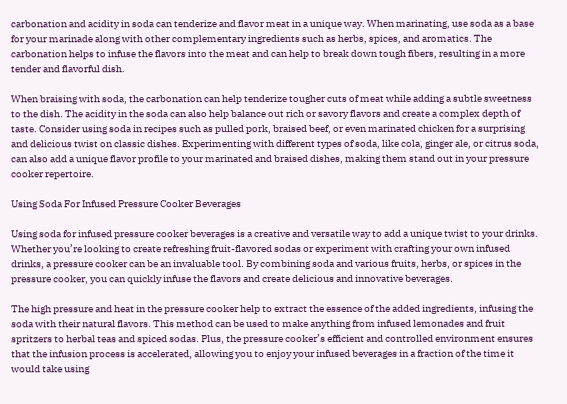carbonation and acidity in soda can tenderize and flavor meat in a unique way. When marinating, use soda as a base for your marinade along with other complementary ingredients such as herbs, spices, and aromatics. The carbonation helps to infuse the flavors into the meat and can help to break down tough fibers, resulting in a more tender and flavorful dish.

When braising with soda, the carbonation can help tenderize tougher cuts of meat while adding a subtle sweetness to the dish. The acidity in the soda can also help balance out rich or savory flavors and create a complex depth of taste. Consider using soda in recipes such as pulled pork, braised beef, or even marinated chicken for a surprising and delicious twist on classic dishes. Experimenting with different types of soda, like cola, ginger ale, or citrus soda, can also add a unique flavor profile to your marinated and braised dishes, making them stand out in your pressure cooker repertoire.

Using Soda For Infused Pressure Cooker Beverages

Using soda for infused pressure cooker beverages is a creative and versatile way to add a unique twist to your drinks. Whether you’re looking to create refreshing fruit-flavored sodas or experiment with crafting your own infused drinks, a pressure cooker can be an invaluable tool. By combining soda and various fruits, herbs, or spices in the pressure cooker, you can quickly infuse the flavors and create delicious and innovative beverages.

The high pressure and heat in the pressure cooker help to extract the essence of the added ingredients, infusing the soda with their natural flavors. This method can be used to make anything from infused lemonades and fruit spritzers to herbal teas and spiced sodas. Plus, the pressure cooker’s efficient and controlled environment ensures that the infusion process is accelerated, allowing you to enjoy your infused beverages in a fraction of the time it would take using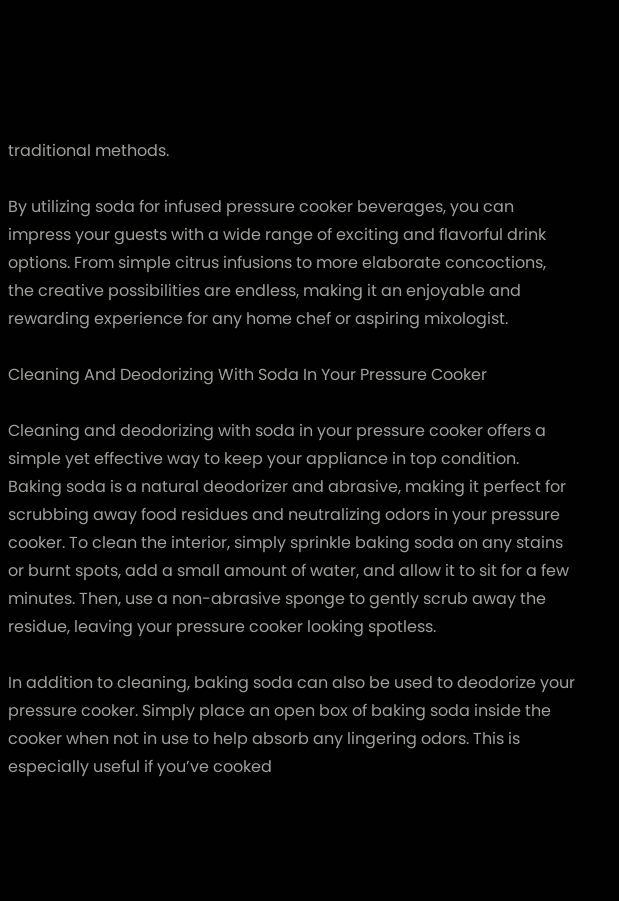traditional methods.

By utilizing soda for infused pressure cooker beverages, you can impress your guests with a wide range of exciting and flavorful drink options. From simple citrus infusions to more elaborate concoctions, the creative possibilities are endless, making it an enjoyable and rewarding experience for any home chef or aspiring mixologist.

Cleaning And Deodorizing With Soda In Your Pressure Cooker

Cleaning and deodorizing with soda in your pressure cooker offers a simple yet effective way to keep your appliance in top condition. Baking soda is a natural deodorizer and abrasive, making it perfect for scrubbing away food residues and neutralizing odors in your pressure cooker. To clean the interior, simply sprinkle baking soda on any stains or burnt spots, add a small amount of water, and allow it to sit for a few minutes. Then, use a non-abrasive sponge to gently scrub away the residue, leaving your pressure cooker looking spotless.

In addition to cleaning, baking soda can also be used to deodorize your pressure cooker. Simply place an open box of baking soda inside the cooker when not in use to help absorb any lingering odors. This is especially useful if you’ve cooked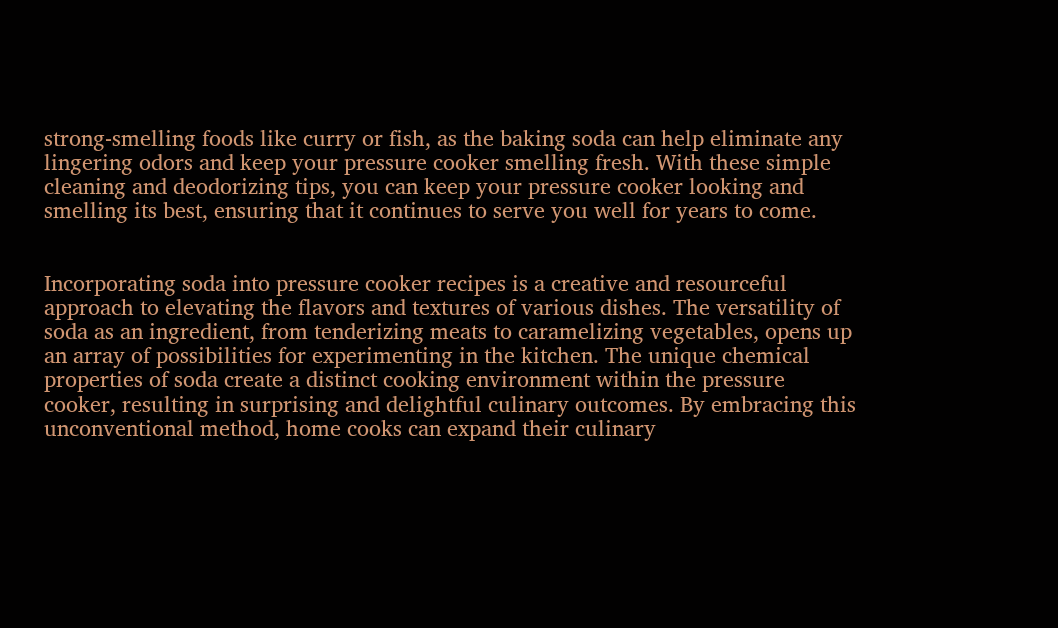strong-smelling foods like curry or fish, as the baking soda can help eliminate any lingering odors and keep your pressure cooker smelling fresh. With these simple cleaning and deodorizing tips, you can keep your pressure cooker looking and smelling its best, ensuring that it continues to serve you well for years to come.


Incorporating soda into pressure cooker recipes is a creative and resourceful approach to elevating the flavors and textures of various dishes. The versatility of soda as an ingredient, from tenderizing meats to caramelizing vegetables, opens up an array of possibilities for experimenting in the kitchen. The unique chemical properties of soda create a distinct cooking environment within the pressure cooker, resulting in surprising and delightful culinary outcomes. By embracing this unconventional method, home cooks can expand their culinary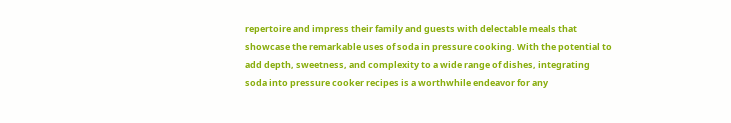repertoire and impress their family and guests with delectable meals that showcase the remarkable uses of soda in pressure cooking. With the potential to add depth, sweetness, and complexity to a wide range of dishes, integrating soda into pressure cooker recipes is a worthwhile endeavor for any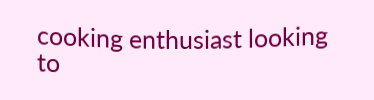cooking enthusiast looking to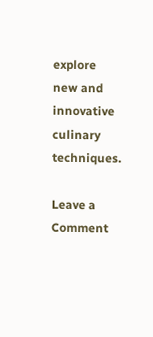explore new and innovative culinary techniques.

Leave a Comment